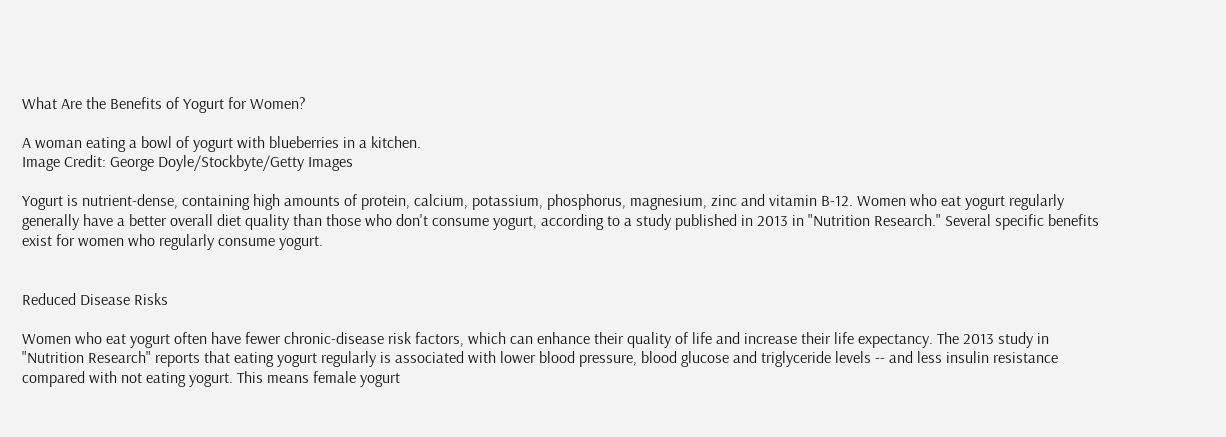What Are the Benefits of Yogurt for Women?

A woman eating a bowl of yogurt with blueberries in a kitchen.
Image Credit: George Doyle/Stockbyte/Getty Images

Yogurt is nutrient-dense, containing high amounts of protein, calcium, potassium, phosphorus, magnesium, zinc and vitamin B-12. Women who eat yogurt regularly generally have a better overall diet quality than those who don't consume yogurt, according to a study published in 2013 in "Nutrition Research." Several specific benefits exist for women who regularly consume yogurt.


Reduced Disease Risks

Women who eat yogurt often have fewer chronic-disease risk factors, which can enhance their quality of life and increase their life expectancy. The 2013 study in "Nutrition Research" reports that eating yogurt regularly is associated with lower blood pressure, blood glucose and triglyceride levels -- and less insulin resistance compared with not eating yogurt. This means female yogurt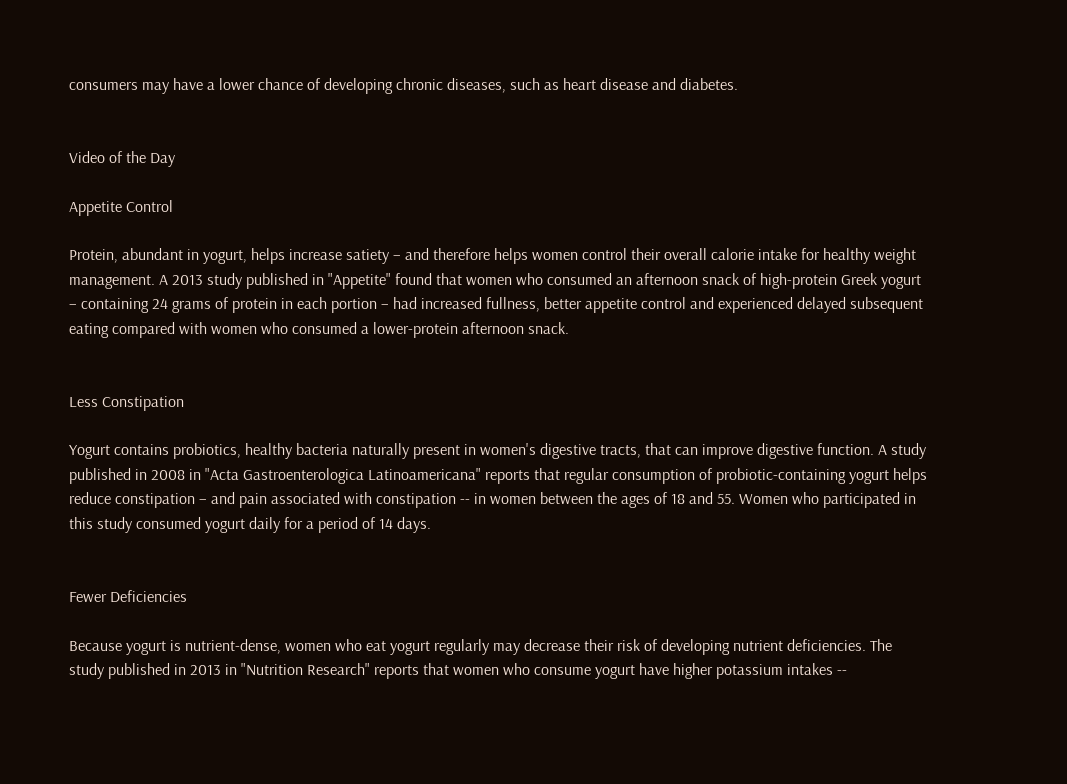consumers may have a lower chance of developing chronic diseases, such as heart disease and diabetes.


Video of the Day

Appetite Control

Protein, abundant in yogurt, helps increase satiety – and therefore helps women control their overall calorie intake for healthy weight management. A 2013 study published in "Appetite" found that women who consumed an afternoon snack of high-protein Greek yogurt – containing 24 grams of protein in each portion – had increased fullness, better appetite control and experienced delayed subsequent eating compared with women who consumed a lower-protein afternoon snack.


Less Constipation

Yogurt contains probiotics, healthy bacteria naturally present in women's digestive tracts, that can improve digestive function. A study published in 2008 in "Acta Gastroenterologica Latinoamericana" reports that regular consumption of probiotic-containing yogurt helps reduce constipation – and pain associated with constipation -- in women between the ages of 18 and 55. Women who participated in this study consumed yogurt daily for a period of 14 days.


Fewer Deficiencies

Because yogurt is nutrient-dense, women who eat yogurt regularly may decrease their risk of developing nutrient deficiencies. The study published in 2013 in "Nutrition Research" reports that women who consume yogurt have higher potassium intakes --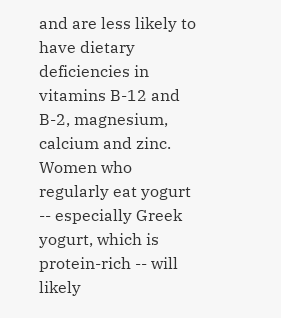and are less likely to have dietary deficiencies in vitamins B-12 and B-2, magnesium, calcium and zinc. Women who regularly eat yogurt -- especially Greek yogurt, which is protein-rich -- will likely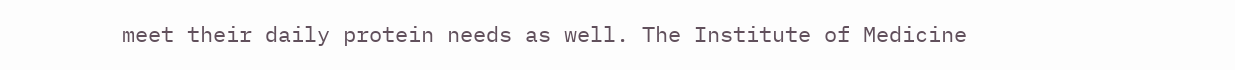meet their daily protein needs as well. The Institute of Medicine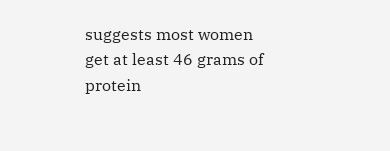suggests most women get at least 46 grams of protein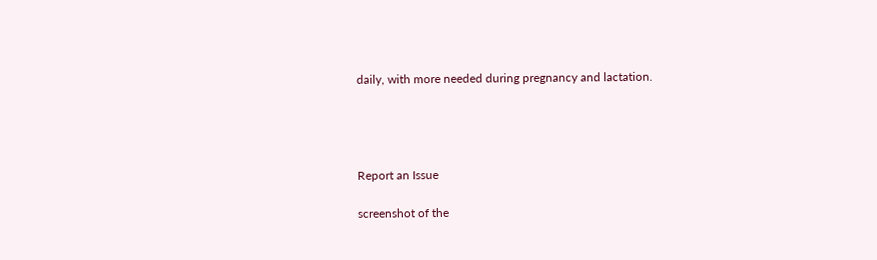daily, with more needed during pregnancy and lactation.




Report an Issue

screenshot of the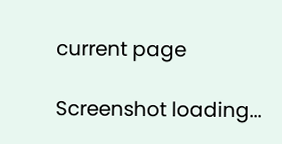current page

Screenshot loading...